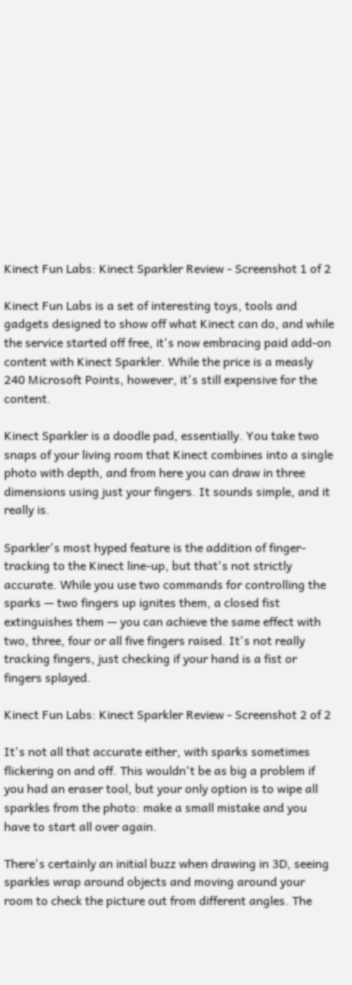Kinect Fun Labs: Kinect Sparkler Review - Screenshot 1 of 2

Kinect Fun Labs is a set of interesting toys, tools and gadgets designed to show off what Kinect can do, and while the service started off free, it's now embracing paid add-on content with Kinect Sparkler. While the price is a measly 240 Microsoft Points, however, it's still expensive for the content.

Kinect Sparkler is a doodle pad, essentially. You take two snaps of your living room that Kinect combines into a single photo with depth, and from here you can draw in three dimensions using just your fingers. It sounds simple, and it really is.

Sparkler's most hyped feature is the addition of finger-tracking to the Kinect line-up, but that's not strictly accurate. While you use two commands for controlling the sparks — two fingers up ignites them, a closed fist extinguishes them — you can achieve the same effect with two, three, four or all five fingers raised. It's not really tracking fingers, just checking if your hand is a fist or fingers splayed.

Kinect Fun Labs: Kinect Sparkler Review - Screenshot 2 of 2

It's not all that accurate either, with sparks sometimes flickering on and off. This wouldn't be as big a problem if you had an eraser tool, but your only option is to wipe all sparkles from the photo: make a small mistake and you have to start all over again.

There's certainly an initial buzz when drawing in 3D, seeing sparkles wrap around objects and moving around your room to check the picture out from different angles. The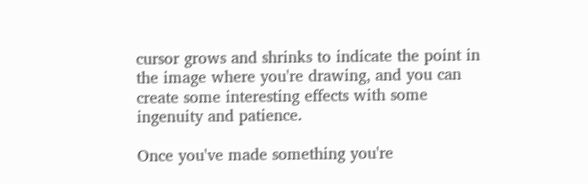cursor grows and shrinks to indicate the point in the image where you're drawing, and you can create some interesting effects with some ingenuity and patience.

Once you've made something you're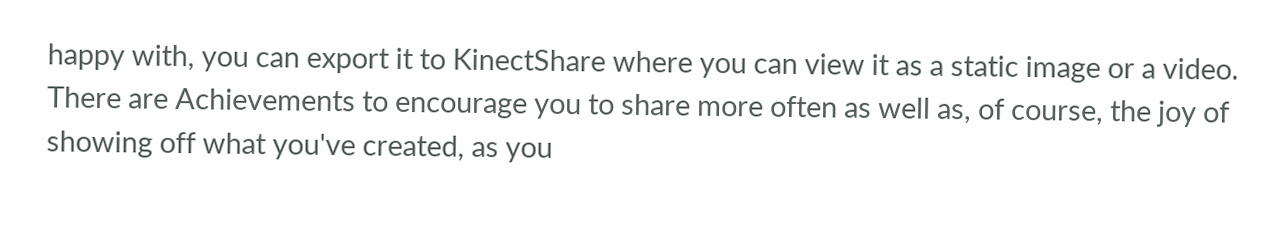happy with, you can export it to KinectShare where you can view it as a static image or a video. There are Achievements to encourage you to share more often as well as, of course, the joy of showing off what you've created, as you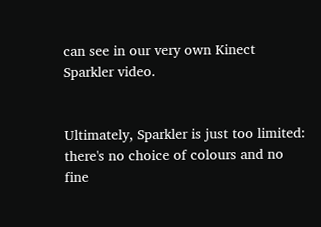can see in our very own Kinect Sparkler video.


Ultimately, Sparkler is just too limited: there's no choice of colours and no fine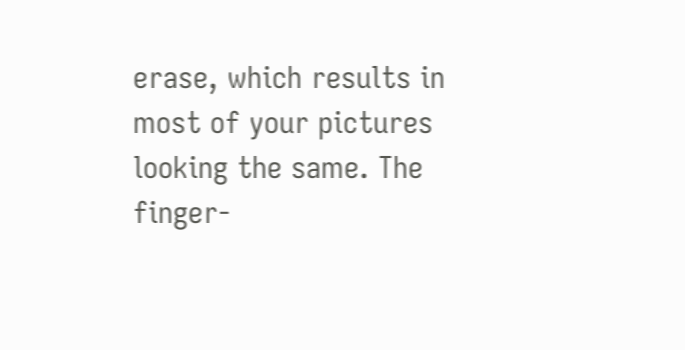erase, which results in most of your pictures looking the same. The finger-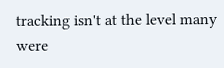tracking isn't at the level many were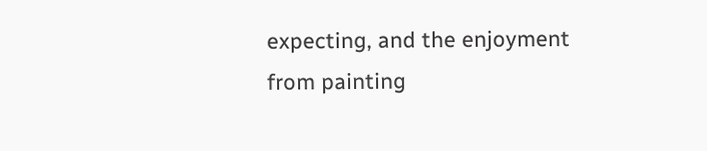expecting, and the enjoyment from painting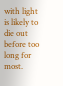with light is likely to die out before too long for most.